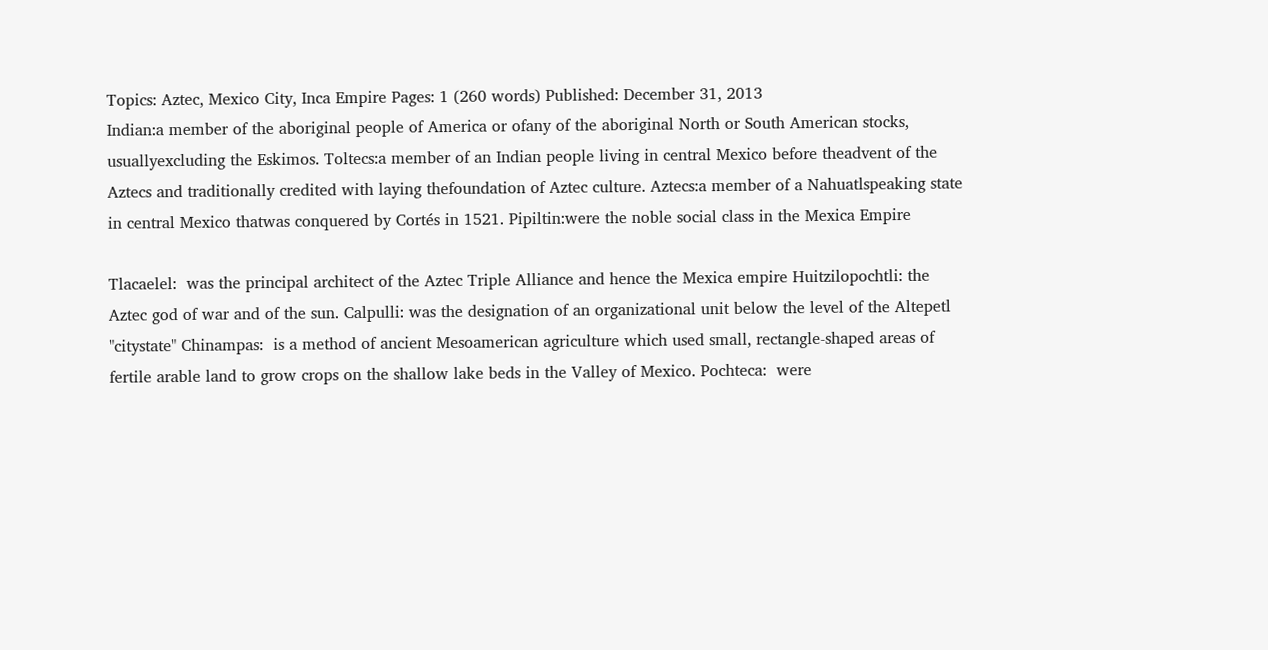Topics: Aztec, Mexico City, Inca Empire Pages: 1 (260 words) Published: December 31, 2013
Indian:a member of the aboriginal people of America or ofany of the aboriginal North or South American stocks, usuallyexcluding the Eskimos. Toltecs:a member of an Indian people living in central Mexico before theadvent of the Aztecs and traditionally credited with laying thefoundation of Aztec culture. Aztecs:a member of a Nahuatlspeaking state in central Mexico thatwas conquered by Cortés in 1521. Pipiltin:were the noble social class in the Mexica Empire

Tlacaelel:  was the principal architect of the Aztec Triple Alliance and hence the Mexica empire Huitzilopochtli: the Aztec god of war and of the sun. Calpulli: was the designation of an organizational unit below the level of the Altepetl "citystate" Chinampas:  is a method of ancient Mesoamerican agriculture which used small, rectangle-shaped areas of fertile arable land to grow crops on the shallow lake beds in the Valley of Mexico. Pochteca:  were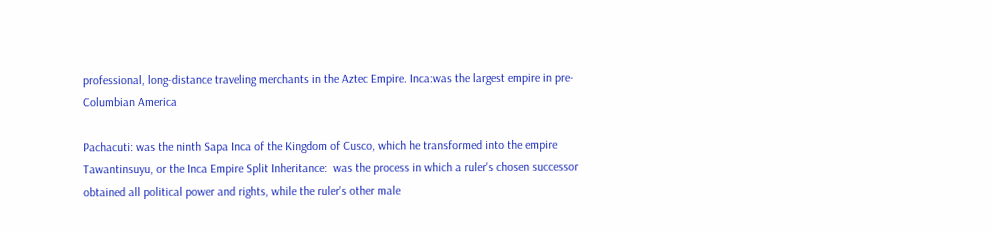professional, long-distance traveling merchants in the Aztec Empire. Inca:was the largest empire in pre-Columbian America

Pachacuti: was the ninth Sapa Inca of the Kingdom of Cusco, which he transformed into the empire Tawantinsuyu, or the Inca Empire Split Inheritance:  was the process in which a ruler's chosen successor obtained all political power and rights, while the ruler's other male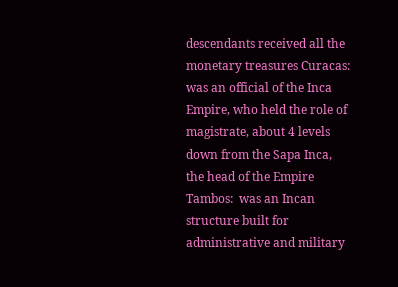descendants received all the monetary treasures Curacas:  was an official of the Inca Empire, who held the role of magistrate, about 4 levels down from the Sapa Inca, the head of the Empire Tambos:  was an Incan structure built for administrative and military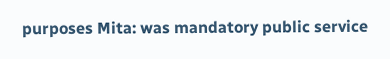purposes Mita: was mandatory public service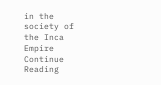in the society of the Inca Empire
Continue Reading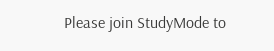Please join StudyMode to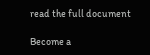read the full document

Become a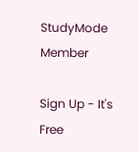StudyMode Member

Sign Up - It's Free